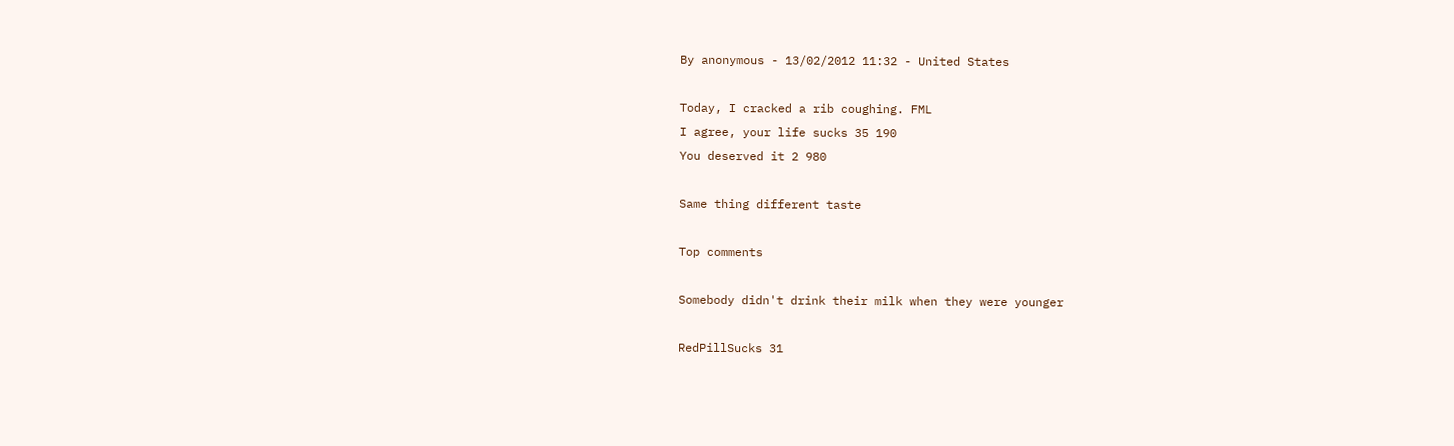By anonymous - 13/02/2012 11:32 - United States

Today, I cracked a rib coughing. FML
I agree, your life sucks 35 190
You deserved it 2 980

Same thing different taste

Top comments

Somebody didn't drink their milk when they were younger

RedPillSucks 31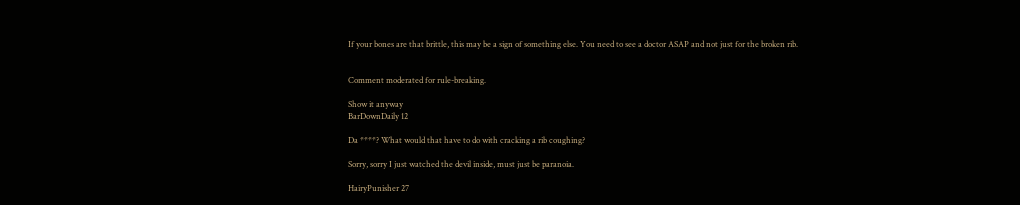If your bones are that brittle, this may be a sign of something else. You need to see a doctor ASAP and not just for the broken rib.


Comment moderated for rule-breaking.

Show it anyway
BarDownDaily 12

Da ****? What would that have to do with cracking a rib coughing?

Sorry, sorry I just watched the devil inside, must just be paranoia.

HairyPunisher 27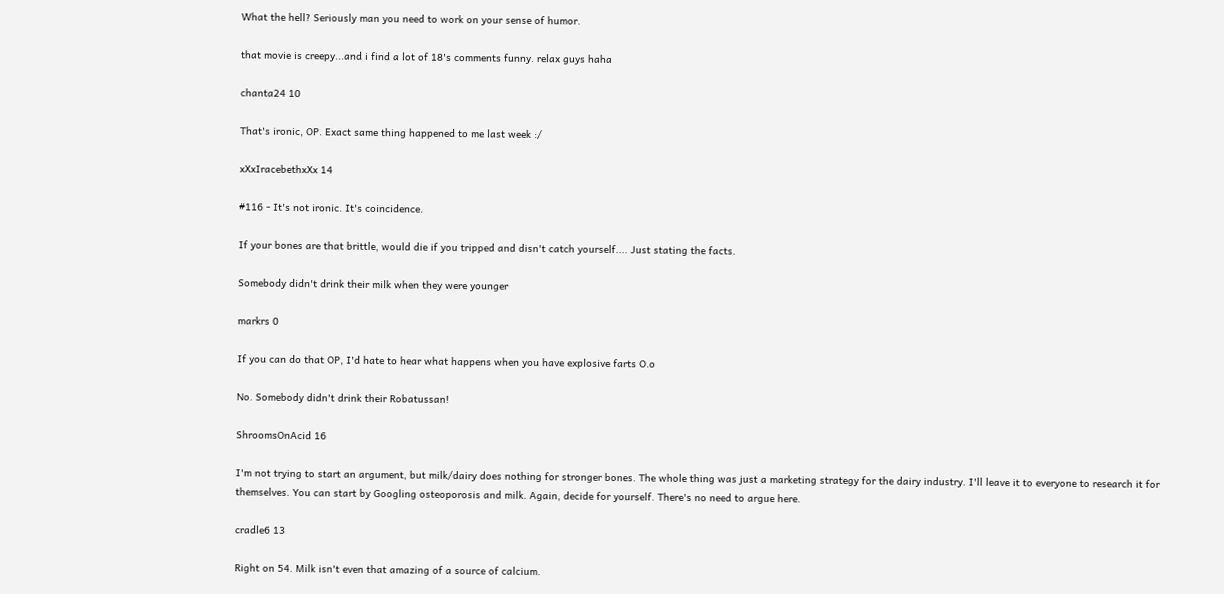What the hell? Seriously man you need to work on your sense of humor.

that movie is creepy...and i find a lot of 18's comments funny. relax guys haha

chanta24 10

That's ironic, OP. Exact same thing happened to me last week :/

xXxIracebethxXx 14

#116 - It's not ironic. It's coincidence.

If your bones are that brittle, would die if you tripped and disn't catch yourself.... Just stating the facts.

Somebody didn't drink their milk when they were younger

markrs 0

If you can do that OP, I'd hate to hear what happens when you have explosive farts O.o

No. Somebody didn't drink their Robatussan!

ShroomsOnAcid 16

I'm not trying to start an argument, but milk/dairy does nothing for stronger bones. The whole thing was just a marketing strategy for the dairy industry. I'll leave it to everyone to research it for themselves. You can start by Googling osteoporosis and milk. Again, decide for yourself. There's no need to argue here.

cradle6 13

Right on 54. Milk isn't even that amazing of a source of calcium.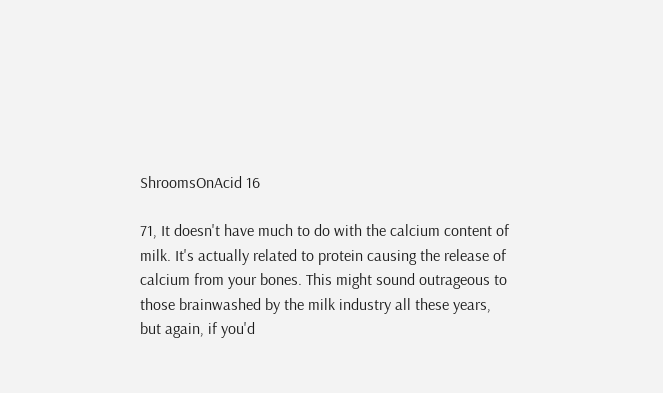ShroomsOnAcid 16

71, It doesn't have much to do with the calcium content of milk. It's actually related to protein causing the release of calcium from your bones. This might sound outrageous to those brainwashed by the milk industry all these years, but again, if you'd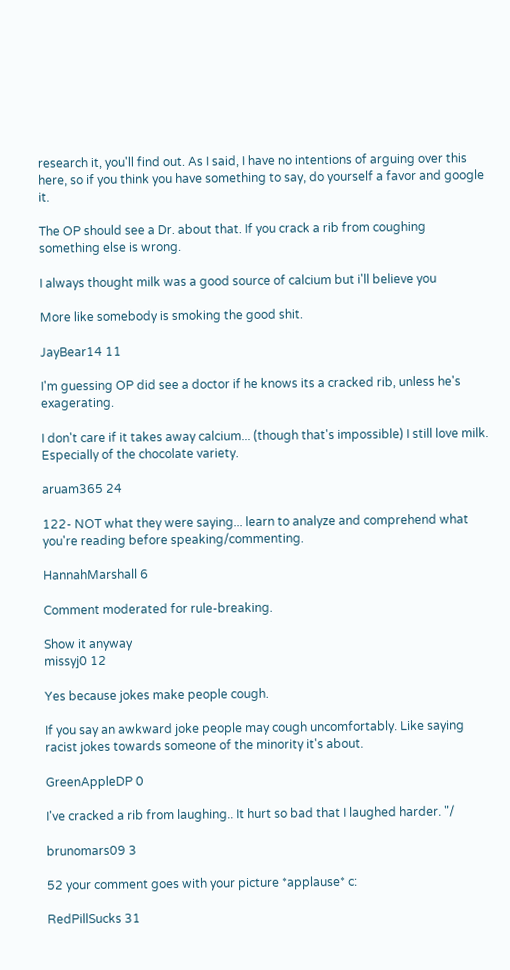research it, you'll find out. As I said, I have no intentions of arguing over this here, so if you think you have something to say, do yourself a favor and google it.

The OP should see a Dr. about that. If you crack a rib from coughing something else is wrong.

I always thought milk was a good source of calcium but i'll believe you

More like somebody is smoking the good shit.

JayBear14 11

I'm guessing OP did see a doctor if he knows its a cracked rib, unless he's exagerating.

I don't care if it takes away calcium... (though that's impossible) I still love milk. Especially of the chocolate variety.

aruam365 24

122- NOT what they were saying... learn to analyze and comprehend what you're reading before speaking/commenting.

HannahMarshall 6

Comment moderated for rule-breaking.

Show it anyway
missyj0 12

Yes because jokes make people cough.

If you say an awkward joke people may cough uncomfortably. Like saying racist jokes towards someone of the minority it's about.

GreenAppleDP 0

I've cracked a rib from laughing.. It hurt so bad that I laughed harder. "/

brunomars09 3

52 your comment goes with your picture *applause* c:

RedPillSucks 31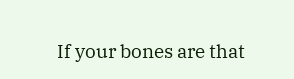If your bones are that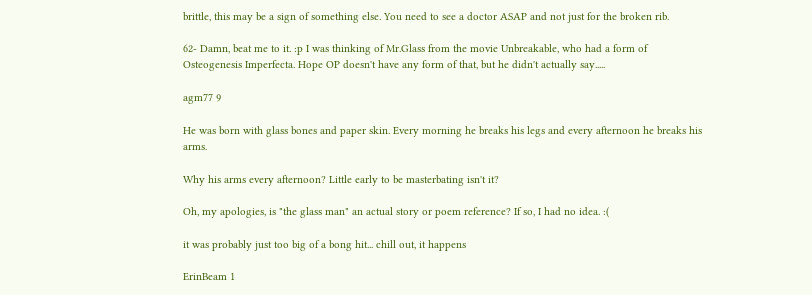brittle, this may be a sign of something else. You need to see a doctor ASAP and not just for the broken rib.

62- Damn, beat me to it. :p I was thinking of Mr.Glass from the movie Unbreakable, who had a form of Osteogenesis Imperfecta. Hope OP doesn't have any form of that, but he didn't actually say.....

agm77 9

He was born with glass bones and paper skin. Every morning he breaks his legs and every afternoon he breaks his arms.

Why his arms every afternoon? Little early to be masterbating isn't it?

Oh, my apologies, is "the glass man" an actual story or poem reference? If so, I had no idea. :(

it was probably just too big of a bong hit... chill out, it happens

ErinBeam 1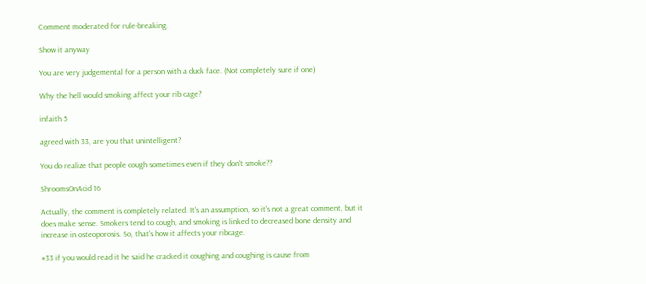Comment moderated for rule-breaking.

Show it anyway

You are very judgemental for a person with a duck face. (Not completely sure if one)

Why the hell would smoking affect your rib cage?

infaith 5

agreed with 33, are you that unintelligent?

You do realize that people cough sometimes even if they don't smoke??

ShroomsOnAcid 16

Actually, the comment is completely related. It's an assumption, so it's not a great comment, but it does make sense. Smokers tend to cough, and smoking is linked to decreased bone density and increase in osteoporosis. So, that's how it affects your ribcage.

#33 if you would read it he said he cracked it coughing and coughing is cause from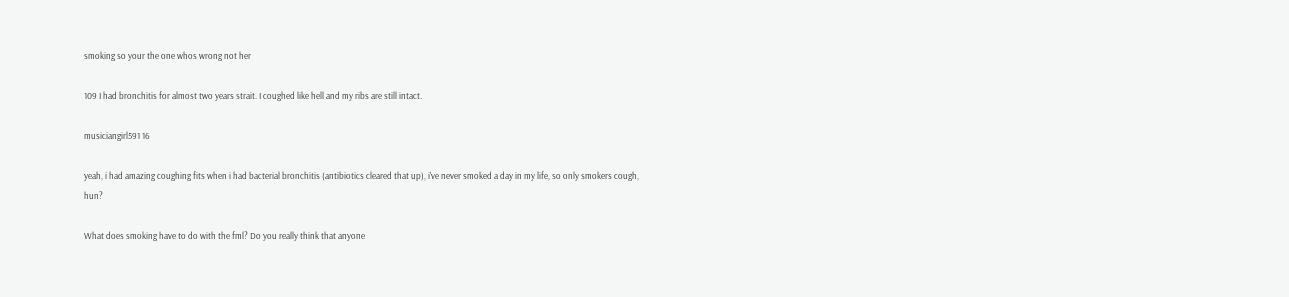smoking so your the one whos wrong not her

109 I had bronchitis for almost two years strait. I coughed like hell and my ribs are still intact.

musiciangirl591 16

yeah, i had amazing coughing fits when i had bacterial bronchitis (antibiotics cleared that up), i've never smoked a day in my life, so only smokers cough, hun?

What does smoking have to do with the fml? Do you really think that anyone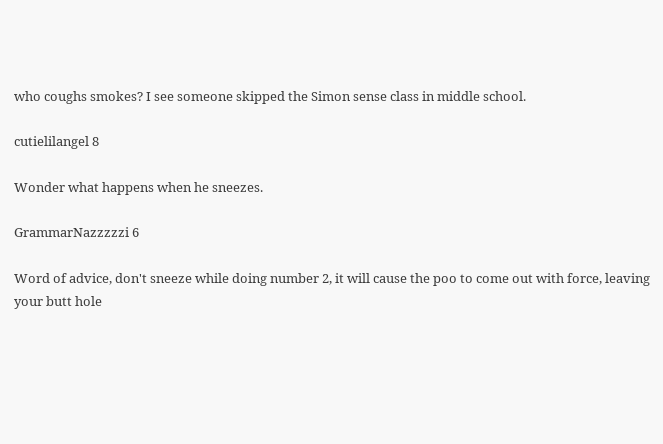who coughs smokes? I see someone skipped the Simon sense class in middle school.

cutielilangel 8

Wonder what happens when he sneezes.

GrammarNazzzzzi 6

Word of advice, don't sneeze while doing number 2, it will cause the poo to come out with force, leaving your butt hole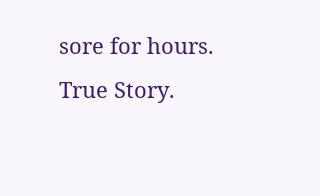sore for hours. True Story.